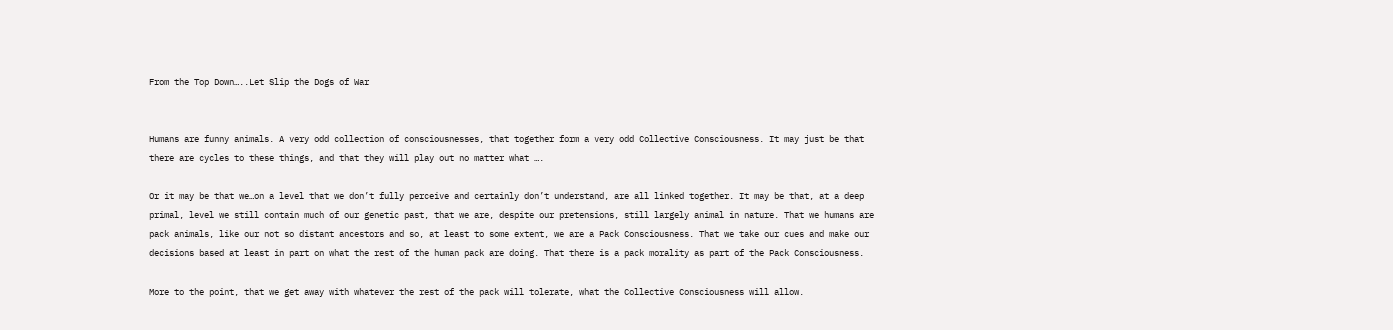From the Top Down…..Let Slip the Dogs of War


Humans are funny animals. A very odd collection of consciousnesses, that together form a very odd Collective Consciousness. It may just be that there are cycles to these things, and that they will play out no matter what ….

Or it may be that we…on a level that we don’t fully perceive and certainly don’t understand, are all linked together. It may be that, at a deep primal, level we still contain much of our genetic past, that we are, despite our pretensions, still largely animal in nature. That we humans are pack animals, like our not so distant ancestors and so, at least to some extent, we are a Pack Consciousness. That we take our cues and make our decisions based at least in part on what the rest of the human pack are doing. That there is a pack morality as part of the Pack Consciousness.

More to the point, that we get away with whatever the rest of the pack will tolerate, what the Collective Consciousness will allow.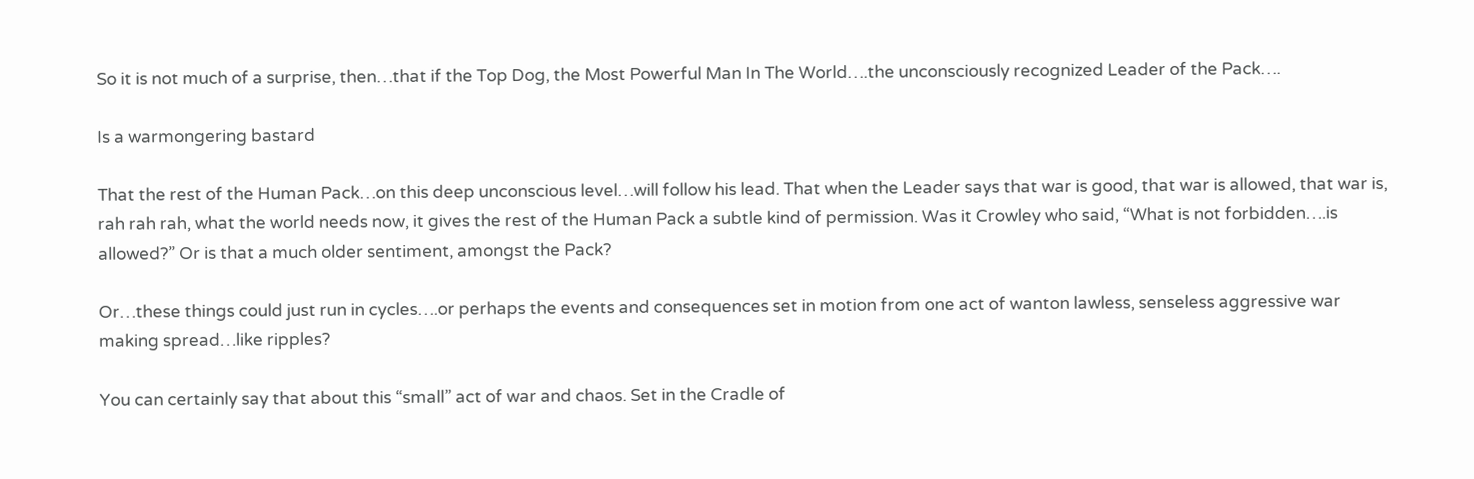So it is not much of a surprise, then…that if the Top Dog, the Most Powerful Man In The World….the unconsciously recognized Leader of the Pack….

Is a warmongering bastard

That the rest of the Human Pack…on this deep unconscious level…will follow his lead. That when the Leader says that war is good, that war is allowed, that war is, rah rah rah, what the world needs now, it gives the rest of the Human Pack a subtle kind of permission. Was it Crowley who said, “What is not forbidden….is allowed?” Or is that a much older sentiment, amongst the Pack?

Or…these things could just run in cycles….or perhaps the events and consequences set in motion from one act of wanton lawless, senseless aggressive war making spread…like ripples?

You can certainly say that about this “small” act of war and chaos. Set in the Cradle of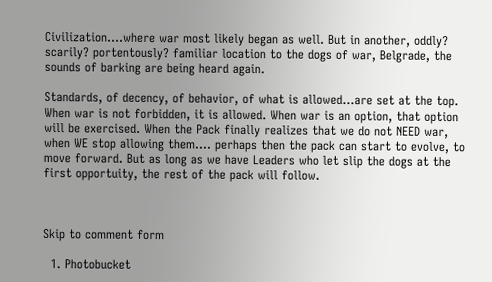Civilization….where war most likely began as well. But in another, oddly? scarily? portentously? familiar location to the dogs of war, Belgrade, the sounds of barking are being heard again.

Standards, of decency, of behavior, of what is allowed…are set at the top. When war is not forbidden, it is allowed. When war is an option, that option will be exercised. When the Pack finally realizes that we do not NEED war, when WE stop allowing them…. perhaps then the pack can start to evolve, to move forward. But as long as we have Leaders who let slip the dogs at the first opportuity, the rest of the pack will follow.



Skip to comment form

  1. Photobucket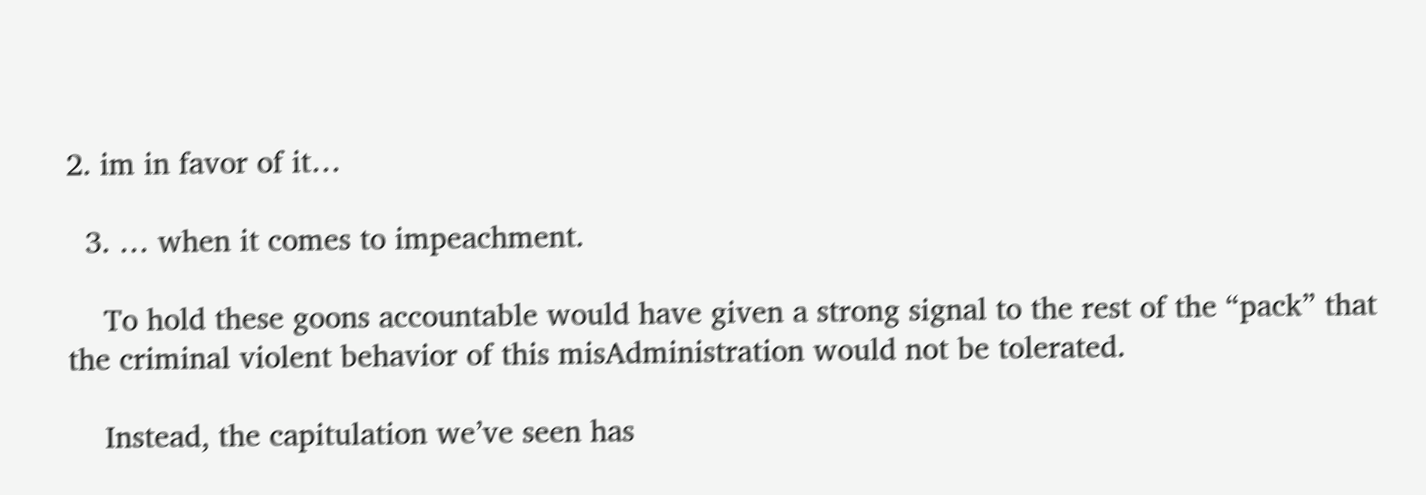2. im in favor of it…

  3. … when it comes to impeachment.

    To hold these goons accountable would have given a strong signal to the rest of the “pack” that the criminal violent behavior of this misAdministration would not be tolerated.

    Instead, the capitulation we’ve seen has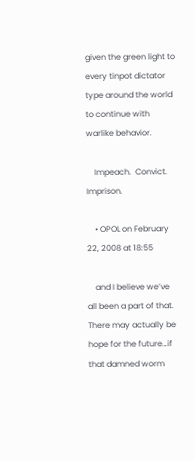given the green light to every tinpot dictator type around the world to continue with warlike behavior.

    Impeach.  Convict.  Imprison.

    • OPOL on February 22, 2008 at 18:55

    and I believe we’ve all been a part of that.  There may actually be hope for the future…if that damned worm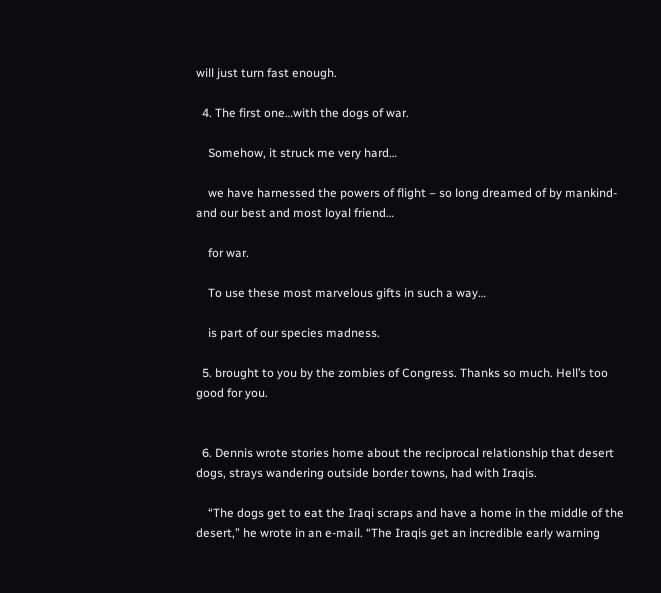will just turn fast enough.

  4. The first one…with the dogs of war.

    Somehow, it struck me very hard…

    we have harnessed the powers of flight – so long dreamed of by mankind- and our best and most loyal friend…

    for war.

    To use these most marvelous gifts in such a way…

    is part of our species madness.

  5. brought to you by the zombies of Congress. Thanks so much. Hell’s too good for you.


  6. Dennis wrote stories home about the reciprocal relationship that desert dogs, strays wandering outside border towns, had with Iraqis.

    “The dogs get to eat the Iraqi scraps and have a home in the middle of the desert,” he wrote in an e-mail. “The Iraqis get an incredible early warning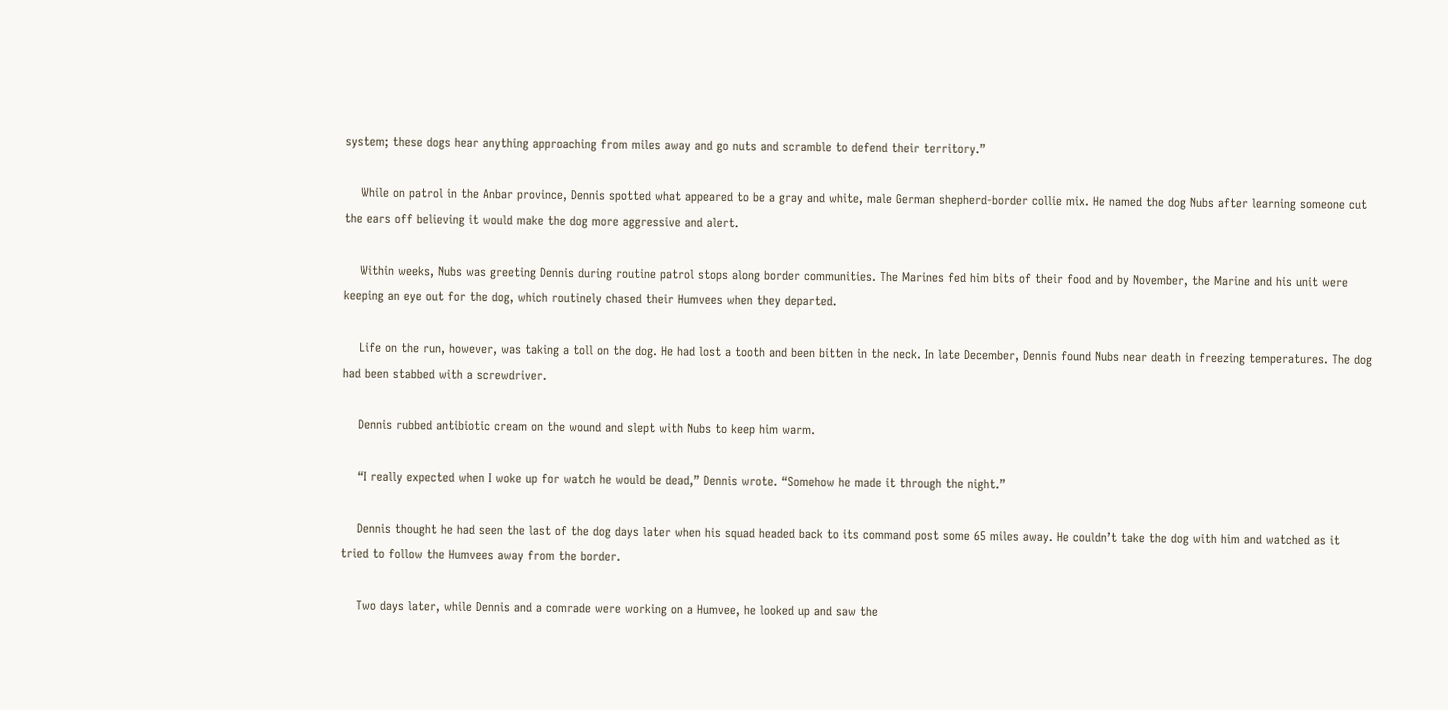system; these dogs hear anything approaching from miles away and go nuts and scramble to defend their territory.”

    While on patrol in the Anbar province, Dennis spotted what appeared to be a gray and white, male German shepherd-border collie mix. He named the dog Nubs after learning someone cut the ears off believing it would make the dog more aggressive and alert.

    Within weeks, Nubs was greeting Dennis during routine patrol stops along border communities. The Marines fed him bits of their food and by November, the Marine and his unit were keeping an eye out for the dog, which routinely chased their Humvees when they departed.

    Life on the run, however, was taking a toll on the dog. He had lost a tooth and been bitten in the neck. In late December, Dennis found Nubs near death in freezing temperatures. The dog had been stabbed with a screwdriver.

    Dennis rubbed antibiotic cream on the wound and slept with Nubs to keep him warm.

    “I really expected when I woke up for watch he would be dead,” Dennis wrote. “Somehow he made it through the night.”

    Dennis thought he had seen the last of the dog days later when his squad headed back to its command post some 65 miles away. He couldn’t take the dog with him and watched as it tried to follow the Humvees away from the border.

    Two days later, while Dennis and a comrade were working on a Humvee, he looked up and saw the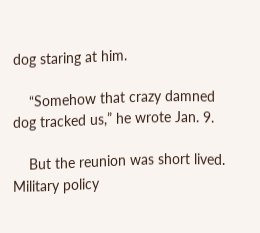dog staring at him.

    “Somehow that crazy damned dog tracked us,” he wrote Jan. 9.

    But the reunion was short lived. Military policy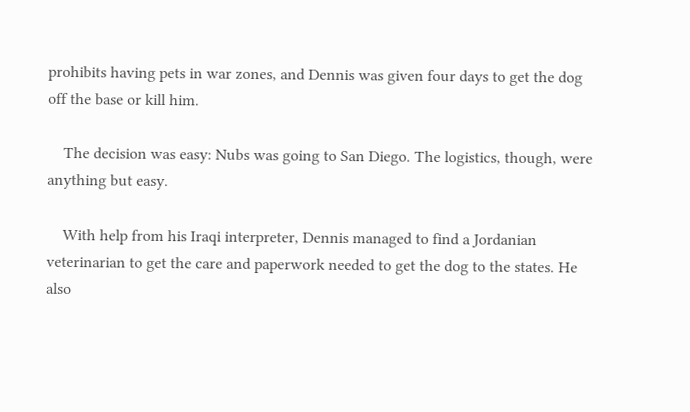prohibits having pets in war zones, and Dennis was given four days to get the dog off the base or kill him.

    The decision was easy: Nubs was going to San Diego. The logistics, though, were anything but easy.

    With help from his Iraqi interpreter, Dennis managed to find a Jordanian veterinarian to get the care and paperwork needed to get the dog to the states. He also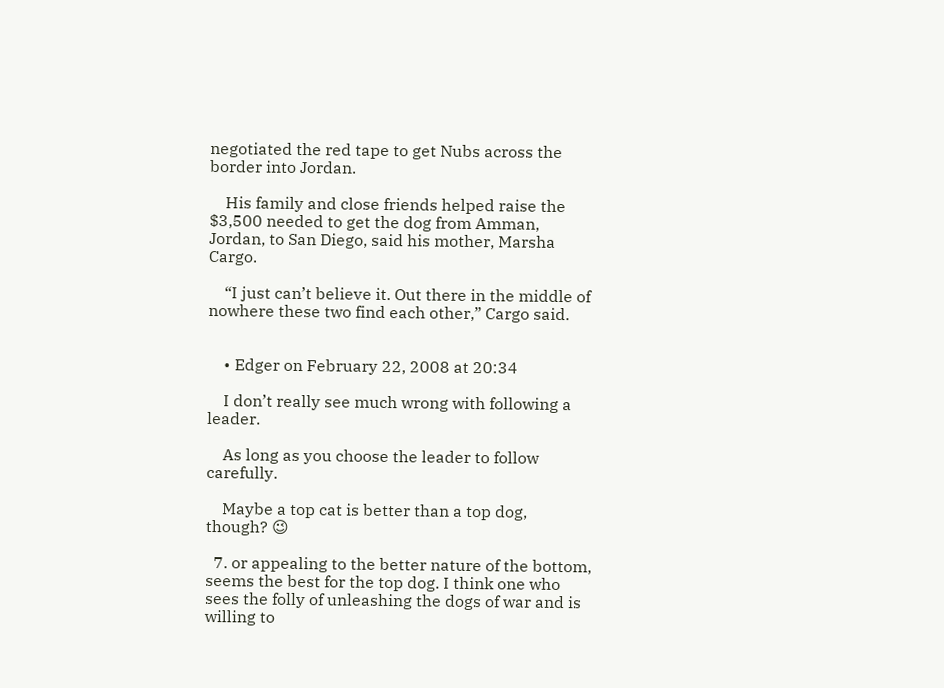negotiated the red tape to get Nubs across the border into Jordan.

    His family and close friends helped raise the $3,500 needed to get the dog from Amman, Jordan, to San Diego, said his mother, Marsha Cargo.

    “I just can’t believe it. Out there in the middle of nowhere these two find each other,” Cargo said.


    • Edger on February 22, 2008 at 20:34

    I don’t really see much wrong with following a leader.

    As long as you choose the leader to follow carefully.

    Maybe a top cat is better than a top dog, though? 😉

  7. or appealing to the better nature of the bottom, seems the best for the top dog. I think one who sees the folly of unleashing the dogs of war and is willing to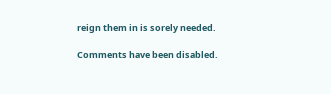reign them in is sorely needed.

Comments have been disabled.